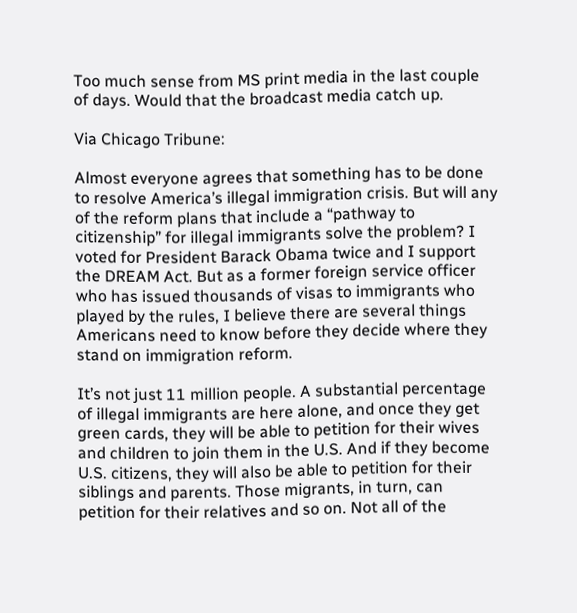Too much sense from MS print media in the last couple of days. Would that the broadcast media catch up.

Via Chicago Tribune:

Almost everyone agrees that something has to be done to resolve America’s illegal immigration crisis. But will any of the reform plans that include a “pathway to citizenship” for illegal immigrants solve the problem? I voted for President Barack Obama twice and I support the DREAM Act. But as a former foreign service officer who has issued thousands of visas to immigrants who played by the rules, I believe there are several things Americans need to know before they decide where they stand on immigration reform.

It’s not just 11 million people. A substantial percentage of illegal immigrants are here alone, and once they get green cards, they will be able to petition for their wives and children to join them in the U.S. And if they become U.S. citizens, they will also be able to petition for their siblings and parents. Those migrants, in turn, can petition for their relatives and so on. Not all of the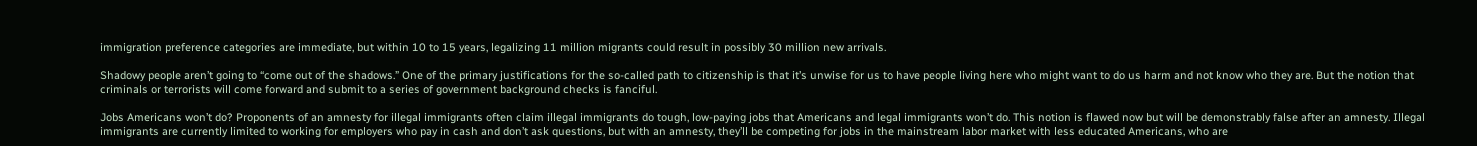immigration preference categories are immediate, but within 10 to 15 years, legalizing 11 million migrants could result in possibly 30 million new arrivals.

Shadowy people aren’t going to “come out of the shadows.” One of the primary justifications for the so-called path to citizenship is that it’s unwise for us to have people living here who might want to do us harm and not know who they are. But the notion that criminals or terrorists will come forward and submit to a series of government background checks is fanciful.

Jobs Americans won’t do? Proponents of an amnesty for illegal immigrants often claim illegal immigrants do tough, low-paying jobs that Americans and legal immigrants won’t do. This notion is flawed now but will be demonstrably false after an amnesty. Illegal immigrants are currently limited to working for employers who pay in cash and don’t ask questions, but with an amnesty, they’ll be competing for jobs in the mainstream labor market with less educated Americans, who are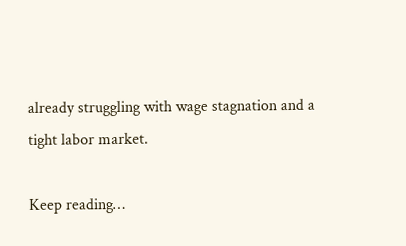already struggling with wage stagnation and a tight labor market.

Keep reading…